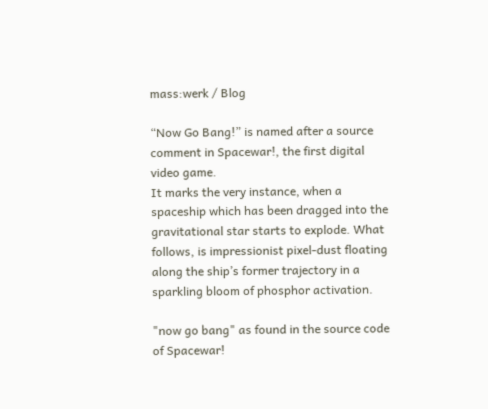mass:werk / Blog

“Now Go Bang!” is named after a source comment in Spacewar!, the first digital video game.
It marks the very instance, when a spaceship which has been dragged into the gravitational star starts to explode. What follows, is impressionist pixel-dust floating along the ship’s former trajectory in a sparkling bloom of phosphor activation.

"now go bang" as found in the source code of Spacewar!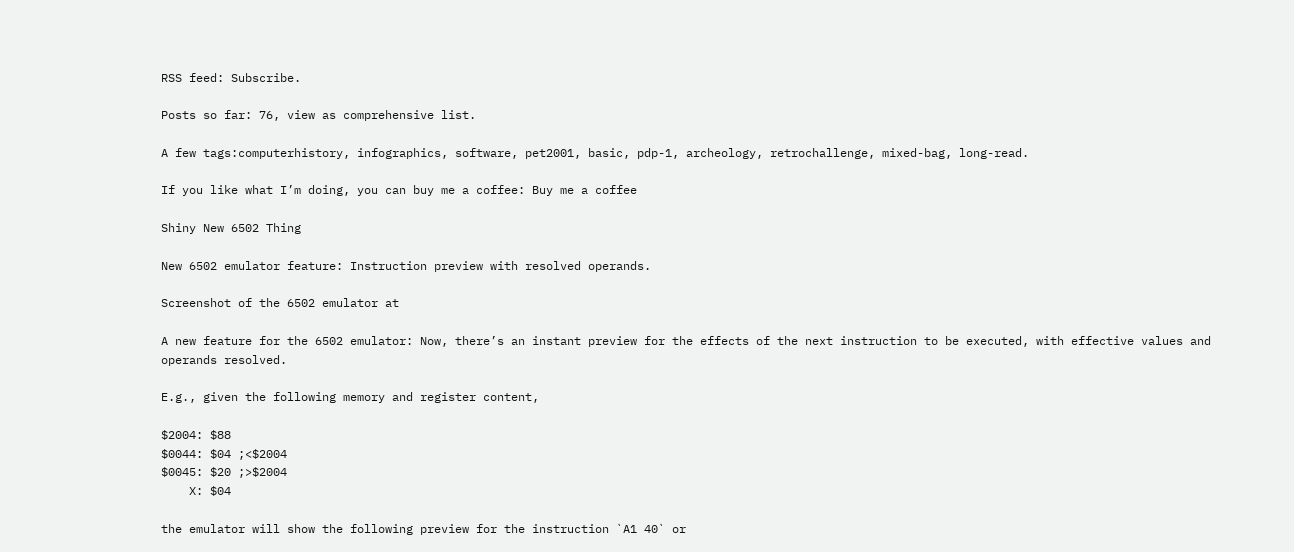RSS feed: Subscribe.

Posts so far: 76, view as comprehensive list.

A few tags:computerhistory, infographics, software, pet2001, basic, pdp-1, archeology, retrochallenge, mixed-bag, long-read.

If you like what I’m doing, you can buy me a coffee: Buy me a coffee

Shiny New 6502 Thing

New 6502 emulator feature: Instruction preview with resolved operands.

Screenshot of the 6502 emulator at

A new feature for the 6502 emulator: Now, there’s an instant preview for the effects of the next instruction to be executed, with effective values and operands resolved.

E.g., given the following memory and register content,

$2004: $88
$0044: $04 ;<$2004
$0045: $20 ;>$2004
    X: $04

the emulator will show the following preview for the instruction `A1 40` or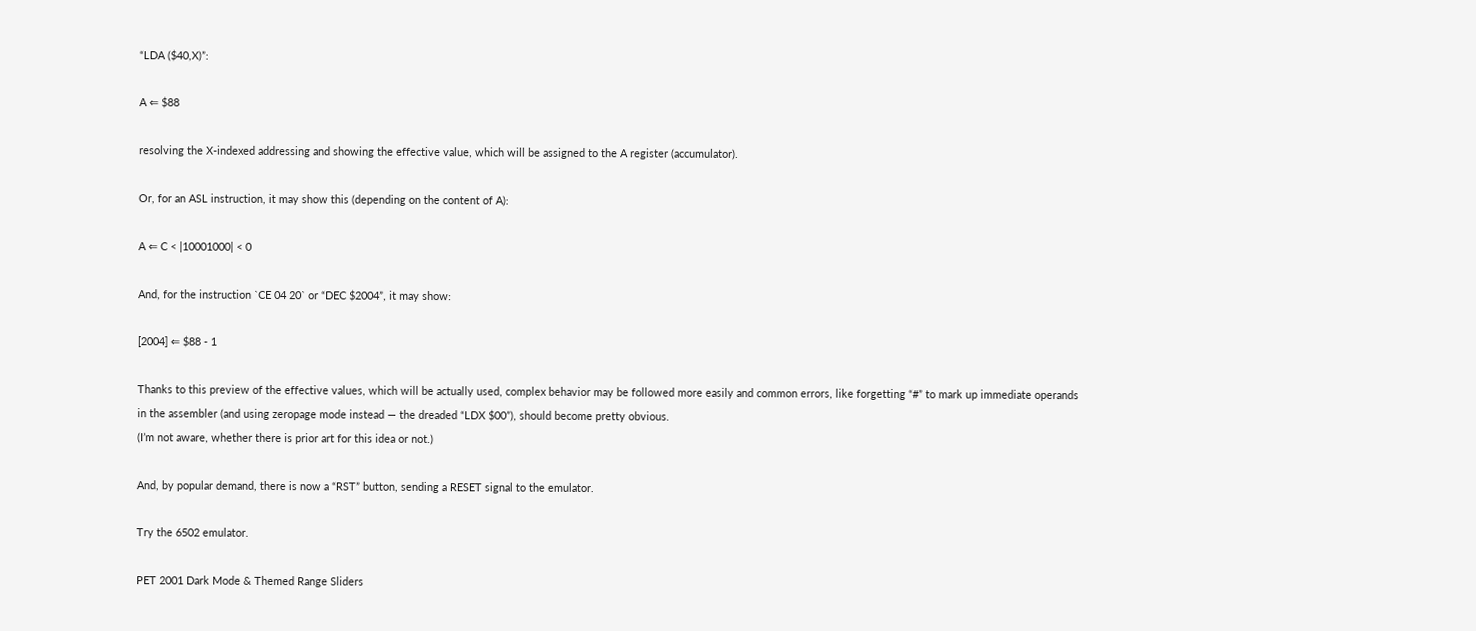“LDA ($40,X)”:

A ⇐ $88

resolving the X-indexed addressing and showing the effective value, which will be assigned to the A register (accumulator).

Or, for an ASL instruction, it may show this (depending on the content of A):

A ⇐ C < |10001000| < 0

And, for the instruction `CE 04 20` or “DEC $2004”, it may show:

[2004] ⇐ $88 - 1

Thanks to this preview of the effective values, which will be actually used, complex behavior may be followed more easily and common errors, like forgetting “#” to mark up immediate operands in the assembler (and using zeropage mode instead — the dreaded “LDX $00”), should become pretty obvious.
(I’m not aware, whether there is prior art for this idea or not.)

And, by popular demand, there is now a “RST” button, sending a RESET signal to the emulator.

Try the 6502 emulator.

PET 2001 Dark Mode & Themed Range Sliders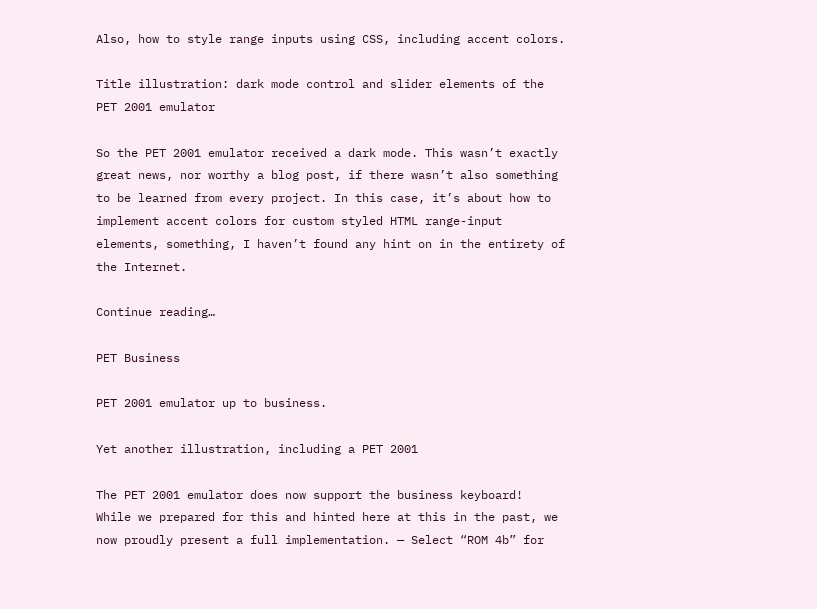Also, how to style range inputs using CSS, including accent colors.

Title illustration: dark mode control and slider elements of the PET 2001 emulator

So the PET 2001 emulator received a dark mode. This wasn’t exactly great news, nor worthy a blog post, if there wasn’t also something to be learned from every project. In this case, it’s about how to implement accent colors for custom styled HTML range-input elements, something, I haven’t found any hint on in the entirety of the Internet.

Continue reading…

PET Business

PET 2001 emulator up to business.

Yet another illustration, including a PET 2001

The PET 2001 emulator does now support the business keyboard!
While we prepared for this and hinted here at this in the past, we now proudly present a full implementation. — Select “ROM 4b” for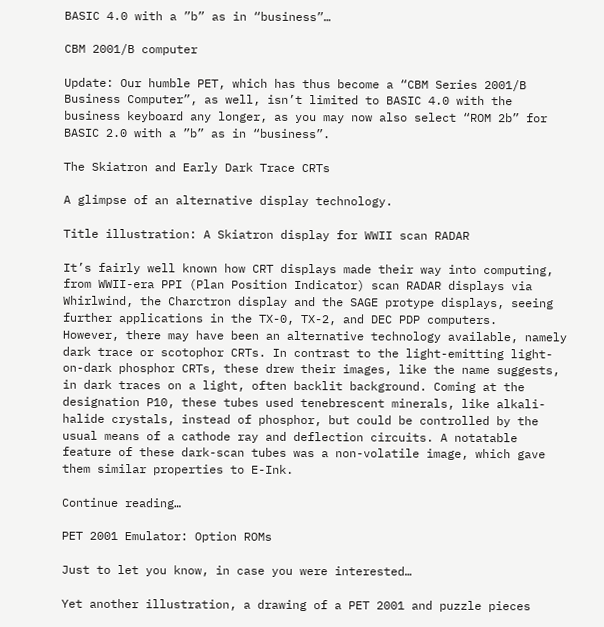BASIC 4.0 with a ”b” as in “business”…

CBM 2001/B computer

Update: Our humble PET, which has thus become a “CBM Series 2001/B Business Computer”, as well, isn’t limited to BASIC 4.0 with the business keyboard any longer, as you may now also select “ROM 2b” for BASIC 2.0 with a ”b” as in “business”.

The Skiatron and Early Dark Trace CRTs

A glimpse of an alternative display technology.

Title illustration: A Skiatron display for WWII scan RADAR

It’s fairly well known how CRT displays made their way into computing, from WWII-era PPI (Plan Position Indicator) scan RADAR displays via Whirlwind, the Charctron display and the SAGE protype displays, seeing further applications in the TX-0, TX-2, and DEC PDP computers.
However, there may have been an alternative technology available, namely dark trace or scotophor CRTs. In contrast to the light-emitting light-on-dark phosphor CRTs, these drew their images, like the name suggests, in dark traces on a light, often backlit background. Coming at the designation P10, these tubes used tenebrescent minerals, like alkali-halide crystals, instead of phosphor, but could be controlled by the usual means of a cathode ray and deflection circuits. A notatable feature of these dark-scan tubes was a non-volatile image, which gave them similar properties to E-Ink.

Continue reading…

PET 2001 Emulator: Option ROMs

Just to let you know, in case you were interested…

Yet another illustration, a drawing of a PET 2001 and puzzle pieces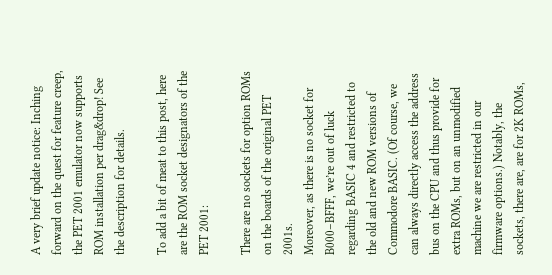A very brief update notice: Inching forward on the quest for feature creep, the PET 2001 emulator now supports ROM installation per drag&drop! See the description for details.

To add a bit of meat to this post, here are the ROM socket designators of the PET 2001:

There are no sockets for option ROMs on the boards of the original PET 2001s.
Moreover, as there is no socket for B000–BFFF, we’re out of luck regarding BASIC 4 and restricted to the old and new ROM versions of Commodore BASIC. (Of course, we can always directly access the address bus on the CPU and thus provide for extra ROMs, but on an unmodified machine we are restricted in our firmware options.) Notably, the sockets, there are, are for 2K ROMs,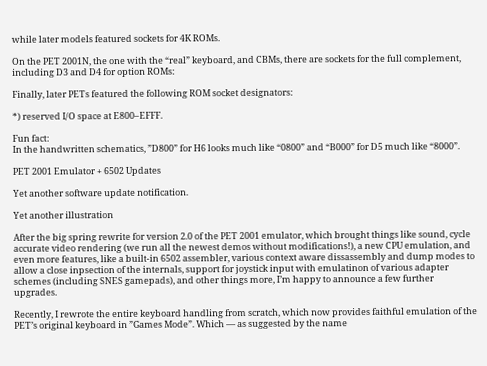while later models featured sockets for 4K ROMs.

On the PET 2001N, the one with the “real” keyboard, and CBMs, there are sockets for the full complement, including D3 and D4 for option ROMs:

Finally, later PETs featured the following ROM socket designators:

*) reserved I/O space at E800–EFFF.

Fun fact:
In the handwritten schematics, ”D800” for H6 looks much like “0800” and “B000” for D5 much like “8000”.

PET 2001 Emulator + 6502 Updates

Yet another software update notification.

Yet another illustration

After the big spring rewrite for version 2.0 of the PET 2001 emulator, which brought things like sound, cycle accurate video rendering (we run all the newest demos without modifications!), a new CPU emulation, and even more features, like a built-in 6502 assembler, various context aware dissassembly and dump modes to allow a close inpsection of the internals, support for joystick input with emulatinon of various adapter schemes (including SNES gamepads), and other things more, I’m happy to announce a few further upgrades.

Recently, I rewrote the entire keyboard handling from scratch, which now provides faithful emulation of the PET’s original keyboard in ”Games Mode”. Which — as suggested by the name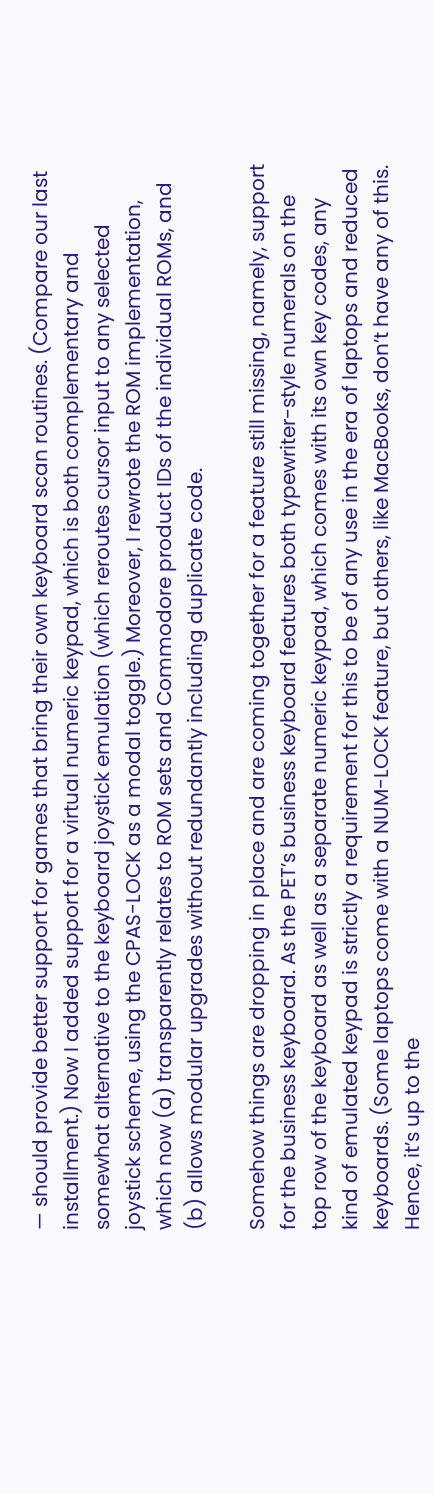— should provide better support for games that bring their own keyboard scan routines. (Compare our last installment.) Now I added support for a virtual numeric keypad, which is both complementary and somewhat alternative to the keyboard joystick emulation (which reroutes cursor input to any selected joystick scheme, using the CPAS-LOCK as a modal toggle.) Moreover, I rewrote the ROM implementation, which now (a) transparently relates to ROM sets and Commodore product IDs of the individual ROMs, and (b) allows modular upgrades without redundantly including duplicate code.

Somehow things are dropping in place and are coming together for a feature still missing, namely, support for the business keyboard. As the PET’s business keyboard features both typewriter-style numerals on the top row of the keyboard as well as a separate numeric keypad, which comes with its own key codes, any kind of emulated keypad is strictly a requirement for this to be of any use in the era of laptops and reduced keyboards. (Some laptops come with a NUM-LOCK feature, but others, like MacBooks, don’t have any of this. Hence, it’s up to the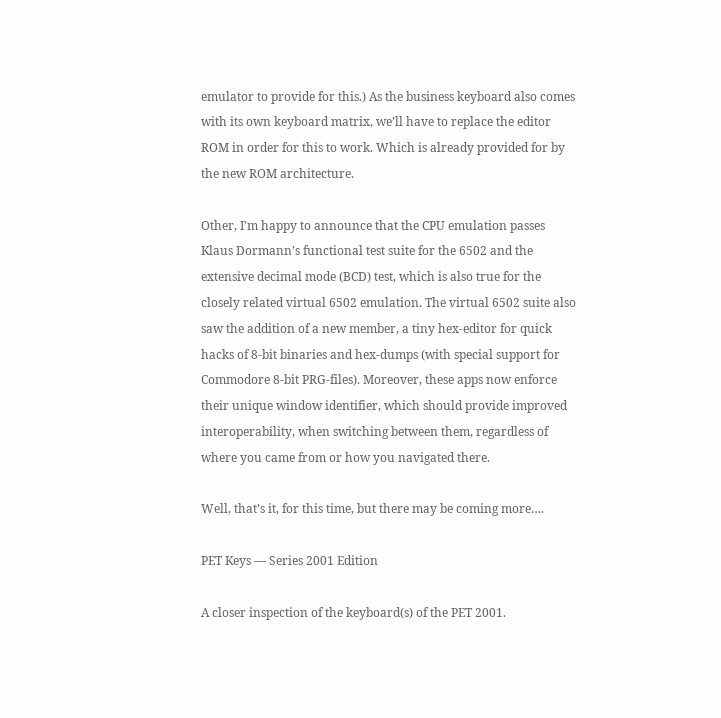emulator to provide for this.) As the business keyboard also comes with its own keyboard matrix, we’ll have to replace the editor ROM in order for this to work. Which is already provided for by the new ROM architecture.

Other, I’m happy to announce that the CPU emulation passes Klaus Dormann’s functional test suite for the 6502 and the extensive decimal mode (BCD) test, which is also true for the closely related virtual 6502 emulation. The virtual 6502 suite also saw the addition of a new member, a tiny hex-editor for quick hacks of 8-bit binaries and hex-dumps (with special support for Commodore 8-bit PRG-files). Moreover, these apps now enforce their unique window identifier, which should provide improved interoperability, when switching between them, regardless of where you came from or how you navigated there.

Well, that’s it, for this time, but there may be coming more….

PET Keys — Series 2001 Edition

A closer inspection of the keyboard(s) of the PET 2001.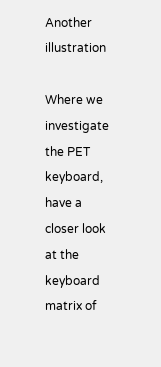Another illustration

Where we investigate the PET keyboard, have a closer look at the keyboard matrix of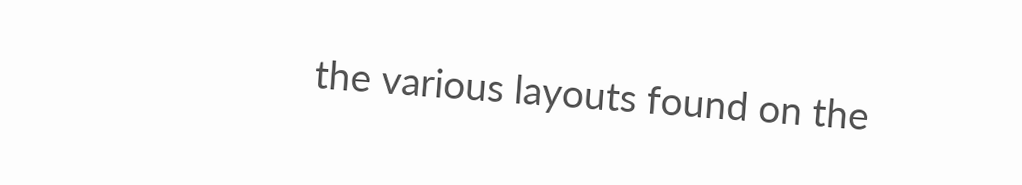the various layouts found on the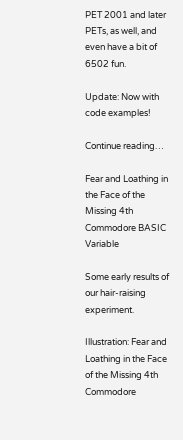PET 2001 and later PETs, as well, and even have a bit of 6502 fun.

Update: Now with code examples!

Continue reading…

Fear and Loathing in the Face of the Missing 4th Commodore BASIC Variable

Some early results of our hair-raising experiment.

Illustration: Fear and Loathing in the Face of the Missing 4th Commodore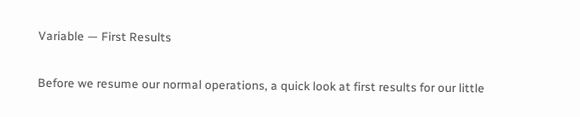Variable — First Results

Before we resume our normal operations, a quick look at first results for our little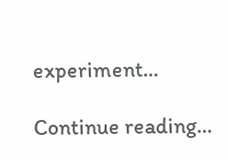experiment…

Continue reading…